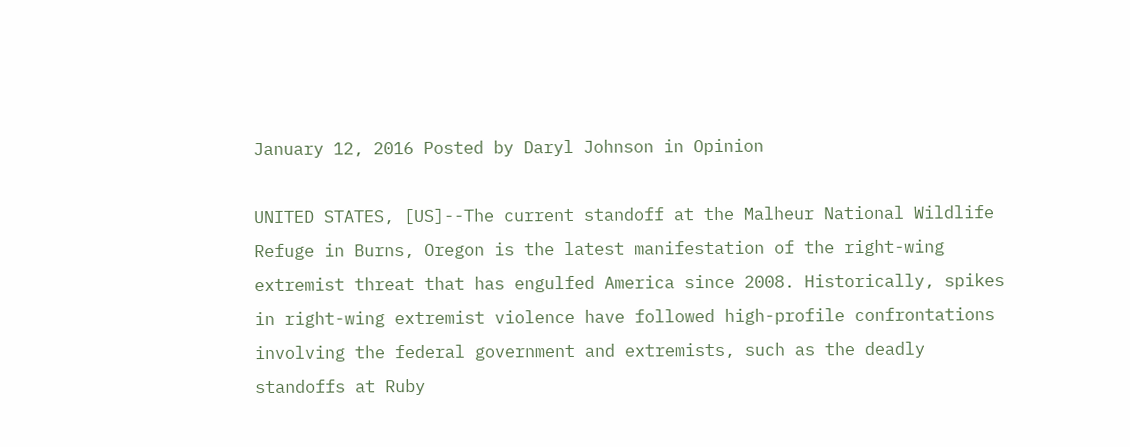January 12, 2016 Posted by Daryl Johnson in Opinion

UNITED STATES, [US]--The current standoff at the Malheur National Wildlife Refuge in Burns, Oregon is the latest manifestation of the right-wing extremist threat that has engulfed America since 2008. Historically, spikes in right-wing extremist violence have followed high-profile confrontations involving the federal government and extremists, such as the deadly standoffs at Ruby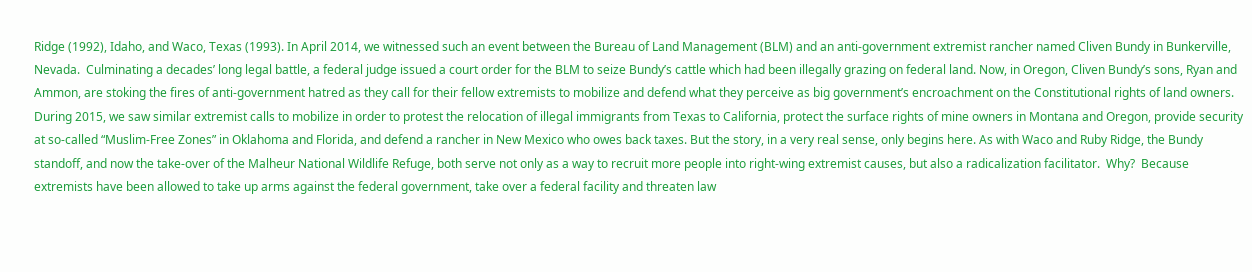Ridge (1992), Idaho, and Waco, Texas (1993). In April 2014, we witnessed such an event between the Bureau of Land Management (BLM) and an anti-government extremist rancher named Cliven Bundy in Bunkerville, Nevada.  Culminating a decades’ long legal battle, a federal judge issued a court order for the BLM to seize Bundy’s cattle which had been illegally grazing on federal land. Now, in Oregon, Cliven Bundy’s sons, Ryan and Ammon, are stoking the fires of anti-government hatred as they call for their fellow extremists to mobilize and defend what they perceive as big government’s encroachment on the Constitutional rights of land owners. During 2015, we saw similar extremist calls to mobilize in order to protest the relocation of illegal immigrants from Texas to California, protect the surface rights of mine owners in Montana and Oregon, provide security at so-called “Muslim-Free Zones” in Oklahoma and Florida, and defend a rancher in New Mexico who owes back taxes. But the story, in a very real sense, only begins here. As with Waco and Ruby Ridge, the Bundy standoff, and now the take-over of the Malheur National Wildlife Refuge, both serve not only as a way to recruit more people into right-wing extremist causes, but also a radicalization facilitator.  Why?  Because extremists have been allowed to take up arms against the federal government, take over a federal facility and threaten law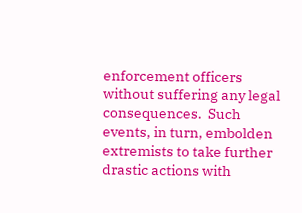enforcement officers without suffering any legal consequences.  Such events, in turn, embolden extremists to take further drastic actions with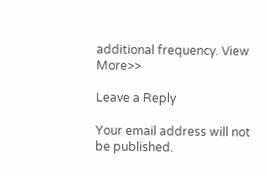additional frequency. View More>>

Leave a Reply

Your email address will not be published.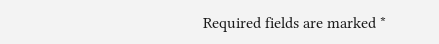Required fields are marked *